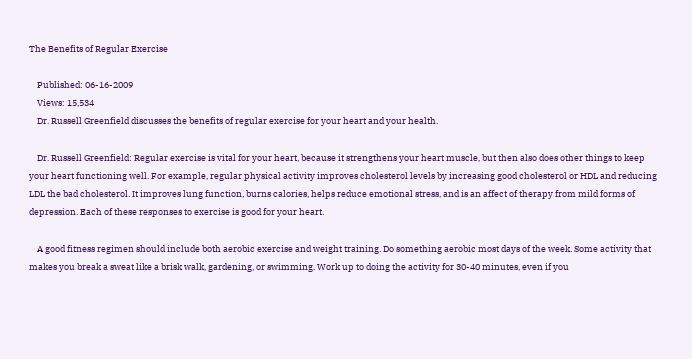The Benefits of Regular Exercise

    Published: 06-16-2009
    Views: 15,534
    Dr. Russell Greenfield discusses the benefits of regular exercise for your heart and your health.

    Dr. Russell Greenfield: Regular exercise is vital for your heart, because it strengthens your heart muscle, but then also does other things to keep your heart functioning well. For example, regular physical activity improves cholesterol levels by increasing good cholesterol or HDL and reducing LDL the bad cholesterol. It improves lung function, burns calories, helps reduce emotional stress, and is an affect of therapy from mild forms of depression. Each of these responses to exercise is good for your heart.

    A good fitness regimen should include both aerobic exercise and weight training. Do something aerobic most days of the week. Some activity that makes you break a sweat like a brisk walk, gardening, or swimming. Work up to doing the activity for 30-40 minutes, even if you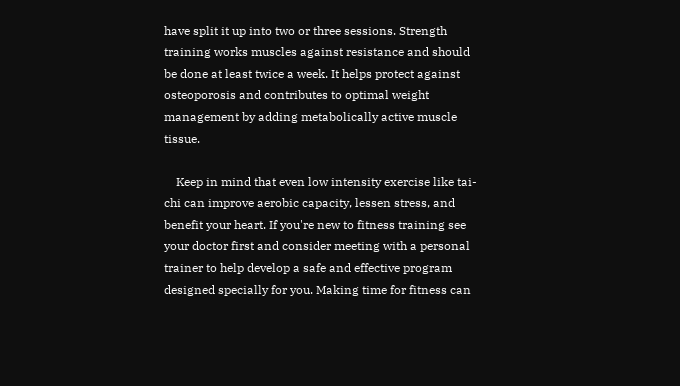have split it up into two or three sessions. Strength training works muscles against resistance and should be done at least twice a week. It helps protect against osteoporosis and contributes to optimal weight management by adding metabolically active muscle tissue.

    Keep in mind that even low intensity exercise like tai-chi can improve aerobic capacity, lessen stress, and benefit your heart. If you're new to fitness training see your doctor first and consider meeting with a personal trainer to help develop a safe and effective program designed specially for you. Making time for fitness can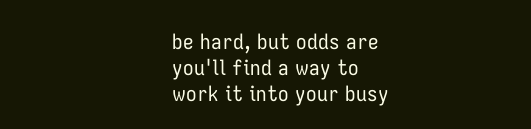be hard, but odds are you'll find a way to work it into your busy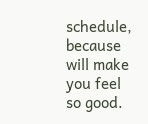schedule, because will make you feel so good.